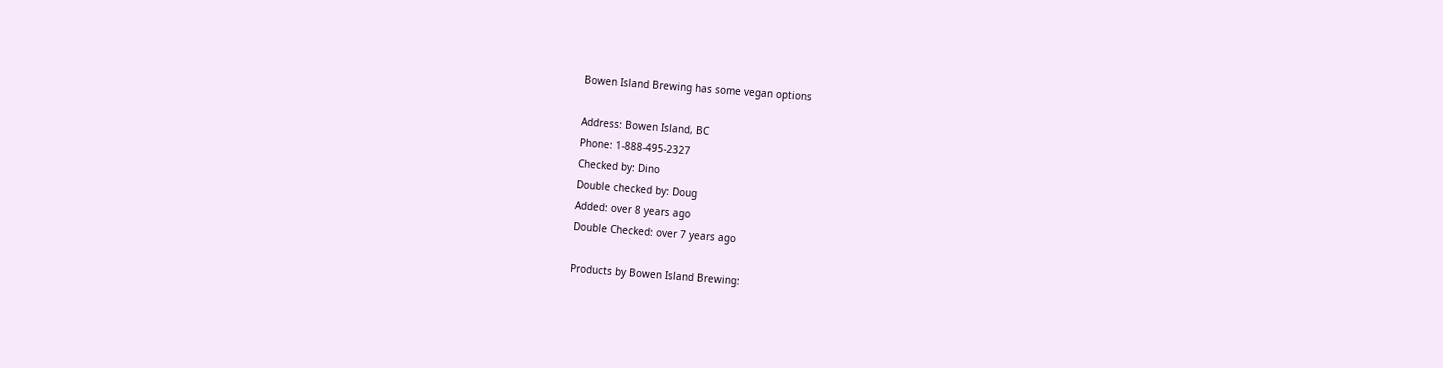Bowen Island Brewing has some vegan options

Address: Bowen Island, BC
Phone: 1-888-495-2327
Checked by: Dino
Double checked by: Doug
Added: over 8 years ago
Double Checked: over 7 years ago

Products by Bowen Island Brewing: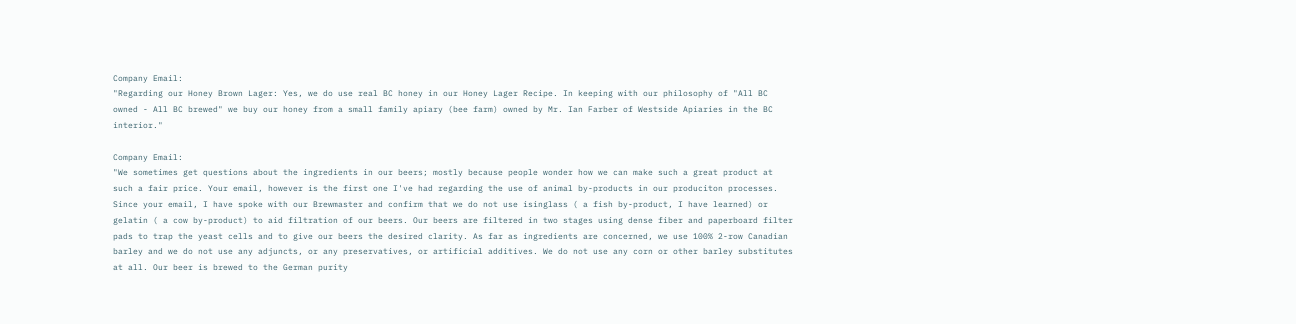Company Email:
"Regarding our Honey Brown Lager: Yes, we do use real BC honey in our Honey Lager Recipe. In keeping with our philosophy of "All BC owned - All BC brewed" we buy our honey from a small family apiary (bee farm) owned by Mr. Ian Farber of Westside Apiaries in the BC interior."

Company Email:
"We sometimes get questions about the ingredients in our beers; mostly because people wonder how we can make such a great product at such a fair price. Your email, however is the first one I've had regarding the use of animal by-products in our produciton processes. Since your email, I have spoke with our Brewmaster and confirm that we do not use isinglass ( a fish by-product, I have learned) or gelatin ( a cow by-product) to aid filtration of our beers. Our beers are filtered in two stages using dense fiber and paperboard filter pads to trap the yeast cells and to give our beers the desired clarity. As far as ingredients are concerned, we use 100% 2-row Canadian barley and we do not use any adjuncts, or any preservatives, or artificial additives. We do not use any corn or other barley substitutes at all. Our beer is brewed to the German purity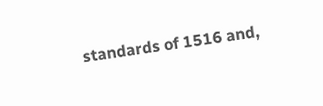standards of 1516 and,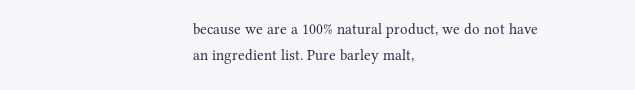because we are a 100% natural product, we do not have an ingredient list. Pure barley malt,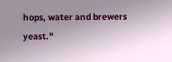hops, water and brewers yeast."